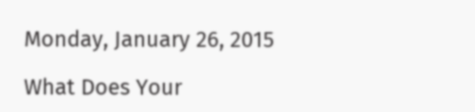Monday, January 26, 2015

What Does Your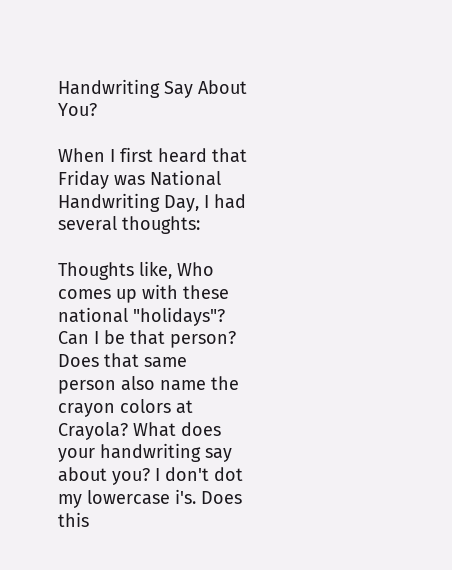Handwriting Say About You?

When I first heard that Friday was National Handwriting Day, I had several thoughts:

Thoughts like, Who comes up with these national "holidays"? Can I be that person? Does that same person also name the crayon colors at Crayola? What does your handwriting say about you? I don't dot my lowercase i's. Does this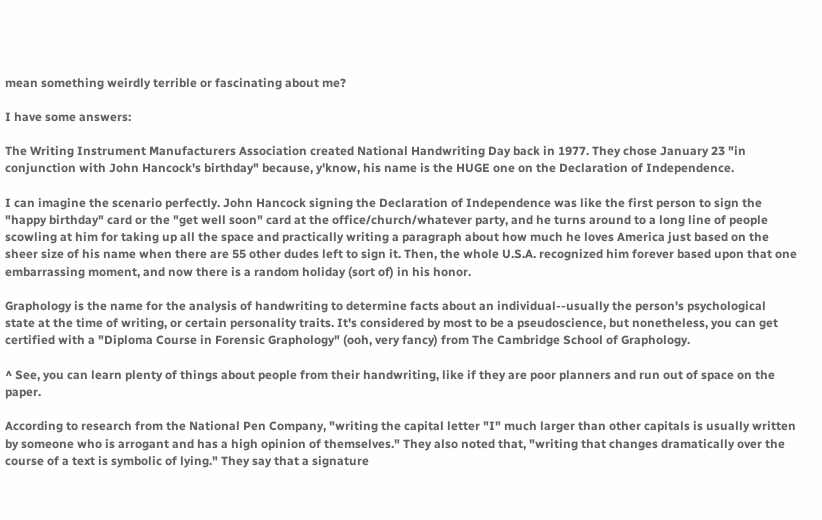mean something weirdly terrible or fascinating about me?

I have some answers:

The Writing Instrument Manufacturers Association created National Handwriting Day back in 1977. They chose January 23 "in conjunction with John Hancock's birthday" because, y'know, his name is the HUGE one on the Declaration of Independence.

I can imagine the scenario perfectly. John Hancock signing the Declaration of Independence was like the first person to sign the "happy birthday" card or the "get well soon" card at the office/church/whatever party, and he turns around to a long line of people scowling at him for taking up all the space and practically writing a paragraph about how much he loves America just based on the sheer size of his name when there are 55 other dudes left to sign it. Then, the whole U.S.A. recognized him forever based upon that one embarrassing moment, and now there is a random holiday (sort of) in his honor.

Graphology is the name for the analysis of handwriting to determine facts about an individual--usually the person's psychological state at the time of writing, or certain personality traits. It's considered by most to be a pseudoscience, but nonetheless, you can get certified with a "Diploma Course in Forensic Graphology" (ooh, very fancy) from The Cambridge School of Graphology.

^ See, you can learn plenty of things about people from their handwriting, like if they are poor planners and run out of space on the paper.

According to research from the National Pen Company, "writing the capital letter "I" much larger than other capitals is usually written by someone who is arrogant and has a high opinion of themselves." They also noted that, "writing that changes dramatically over the course of a text is symbolic of lying." They say that a signature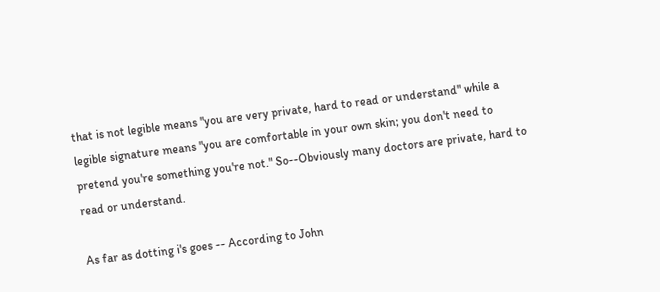that is not legible means "you are very private, hard to read or understand" while a legible signature means "you are comfortable in your own skin; you don't need to pretend you're something you're not." So--Obviously many doctors are private, hard to read or understand.

As far as dotting i's goes -- According to John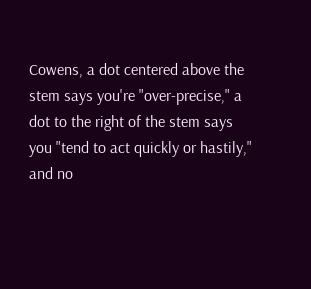Cowens, a dot centered above the stem says you're "over-precise," a dot to the right of the stem says you "tend to act quickly or hastily," and no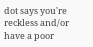dot says you're reckless and/or have a poor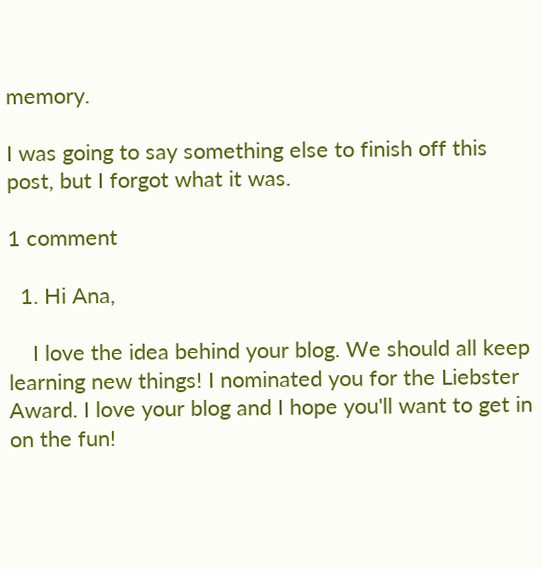memory.

I was going to say something else to finish off this post, but I forgot what it was.

1 comment

  1. Hi Ana,

    I love the idea behind your blog. We should all keep learning new things! I nominated you for the Liebster Award. I love your blog and I hope you'll want to get in on the fun!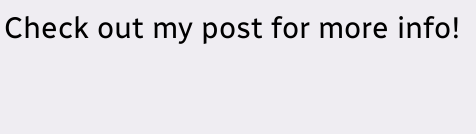Check out my post for more info!